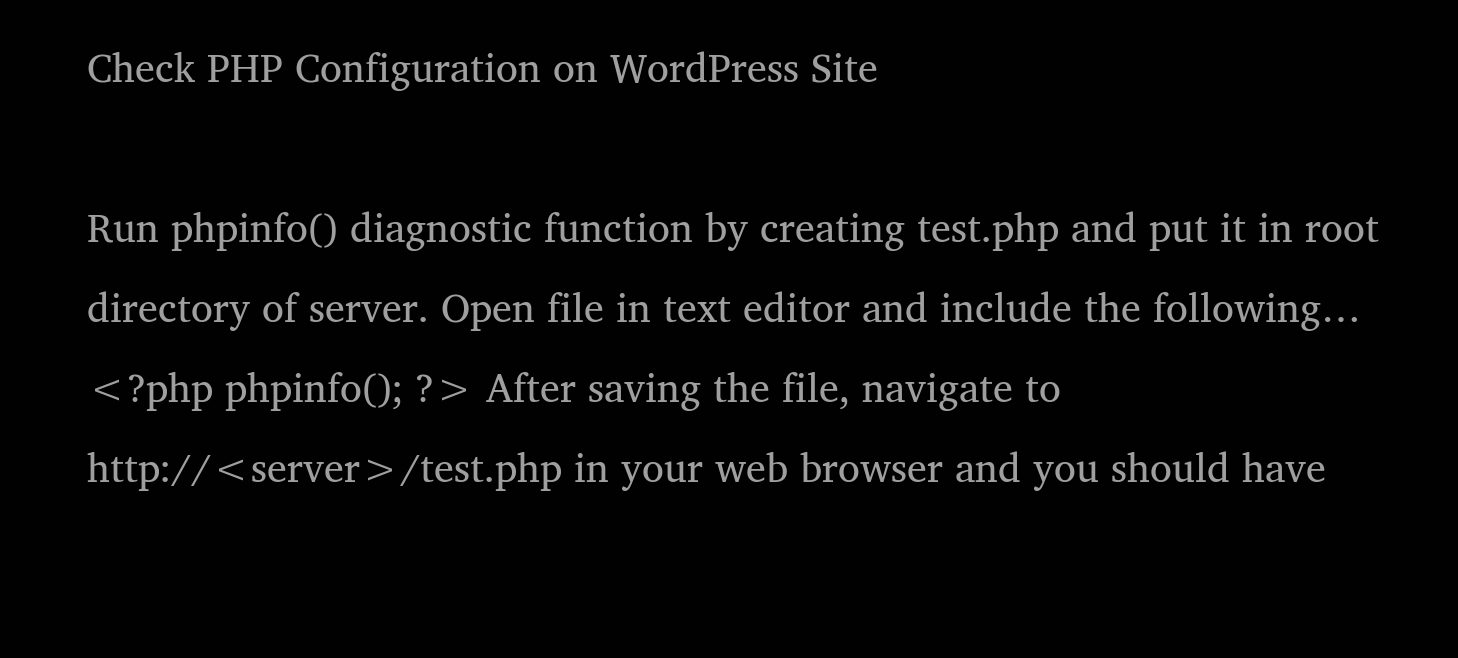Check PHP Configuration on WordPress Site

Run phpinfo() diagnostic function by creating test.php and put it in root directory of server. Open file in text editor and include the following… <?php phpinfo(); ?> After saving the file, navigate to http://<server>/test.php in your web browser and you should have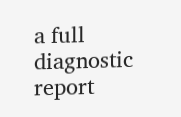a full diagnostic report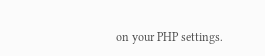on your PHP settings.